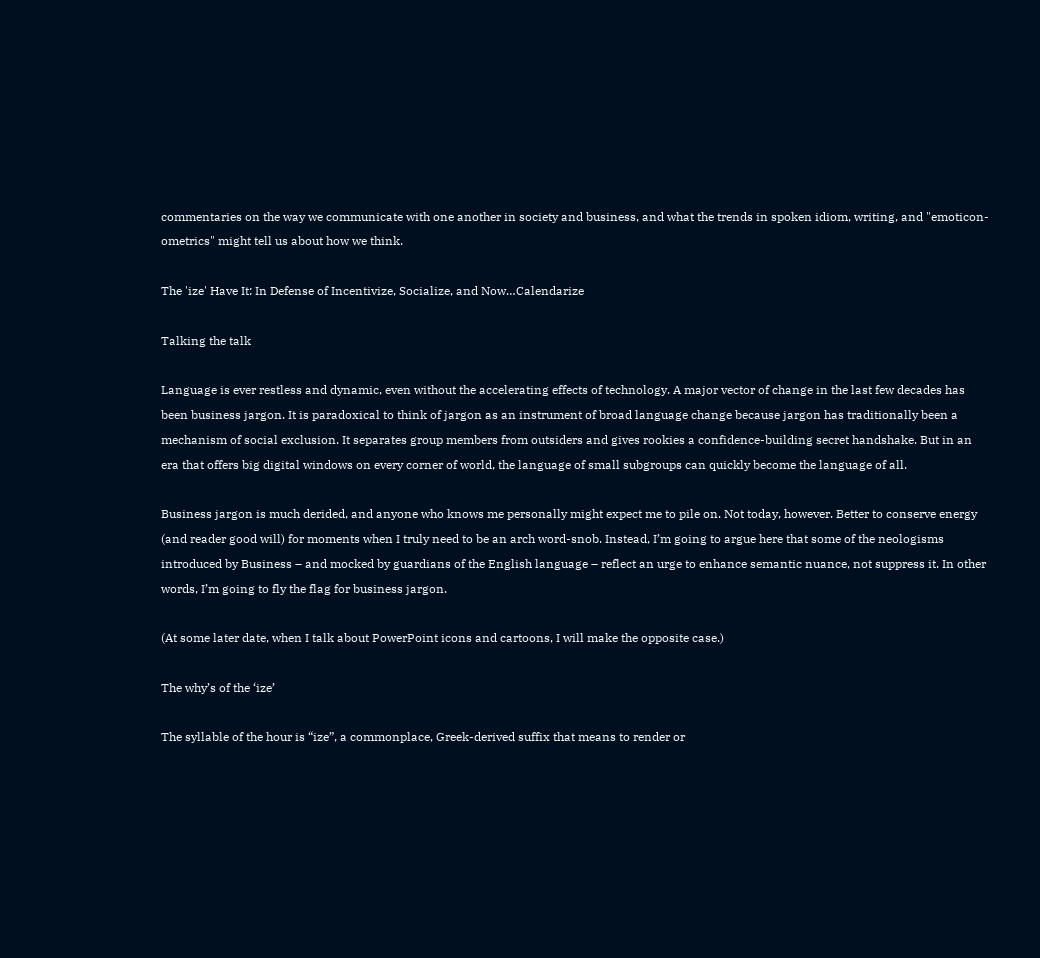commentaries on the way we communicate with one another in society and business, and what the trends in spoken idiom, writing, and "emoticon-ometrics" might tell us about how we think.

The 'ize' Have It: In Defense of Incentivize, Socialize, and Now…Calendarize

Talking the talk

Language is ever restless and dynamic, even without the accelerating effects of technology. A major vector of change in the last few decades has been business jargon. It is paradoxical to think of jargon as an instrument of broad language change because jargon has traditionally been a mechanism of social exclusion. It separates group members from outsiders and gives rookies a confidence-building secret handshake. But in an era that offers big digital windows on every corner of world, the language of small subgroups can quickly become the language of all.

Business jargon is much derided, and anyone who knows me personally might expect me to pile on. Not today, however. Better to conserve energy (and reader good will) for moments when I truly need to be an arch word-snob. Instead, I’m going to argue here that some of the neologisms introduced by Business – and mocked by guardians of the English language – reflect an urge to enhance semantic nuance, not suppress it. In other words, I’m going to fly the flag for business jargon.

(At some later date, when I talk about PowerPoint icons and cartoons, I will make the opposite case.)

The why’s of the ‘ize’

The syllable of the hour is “ize”, a commonplace, Greek-derived suffix that means to render or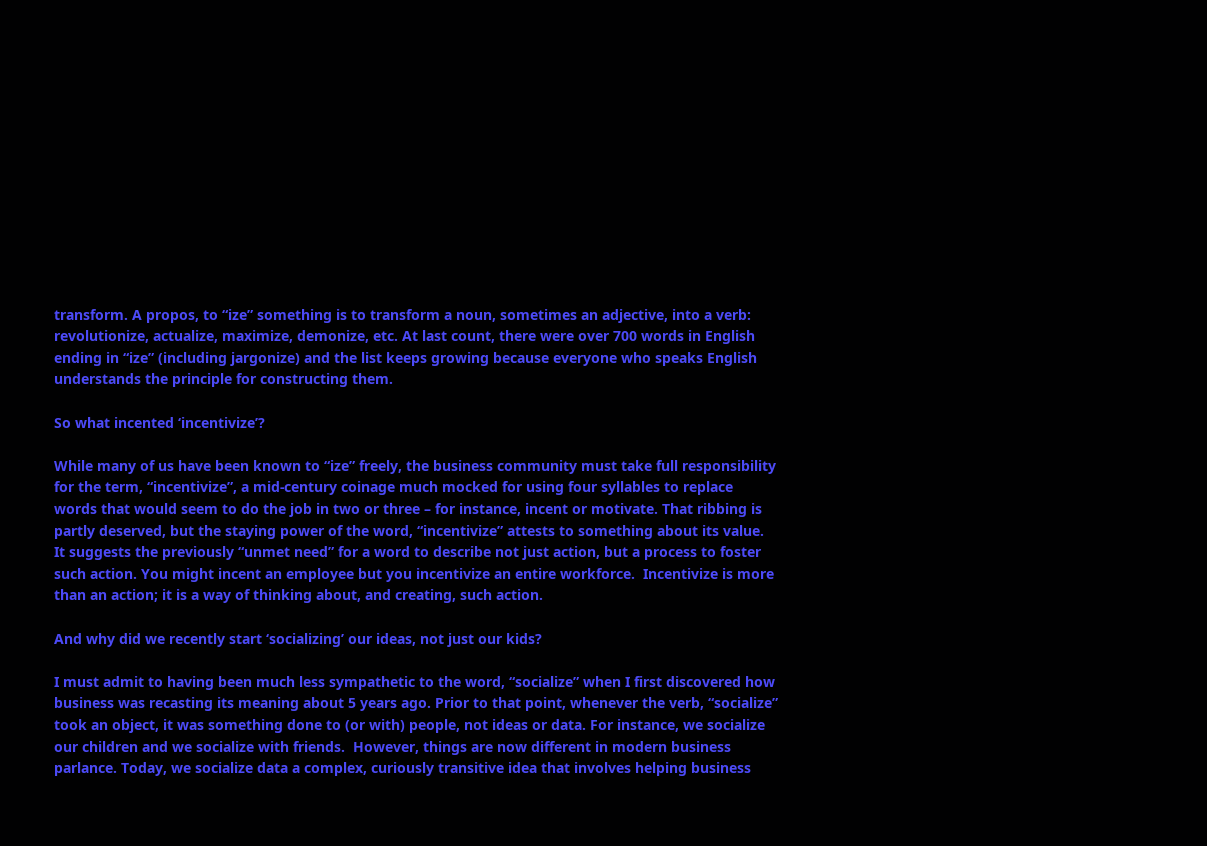transform. A propos, to “ize” something is to transform a noun, sometimes an adjective, into a verb:  revolutionize, actualize, maximize, demonize, etc. At last count, there were over 700 words in English ending in “ize” (including jargonize) and the list keeps growing because everyone who speaks English understands the principle for constructing them.

So what incented ‘incentivize’?

While many of us have been known to “ize” freely, the business community must take full responsibility for the term, “incentivize”, a mid-century coinage much mocked for using four syllables to replace words that would seem to do the job in two or three – for instance, incent or motivate. That ribbing is partly deserved, but the staying power of the word, “incentivize” attests to something about its value. It suggests the previously “unmet need” for a word to describe not just action, but a process to foster such action. You might incent an employee but you incentivize an entire workforce.  Incentivize is more than an action; it is a way of thinking about, and creating, such action.

And why did we recently start ‘socializing’ our ideas, not just our kids?

I must admit to having been much less sympathetic to the word, “socialize” when I first discovered how business was recasting its meaning about 5 years ago. Prior to that point, whenever the verb, “socialize” took an object, it was something done to (or with) people, not ideas or data. For instance, we socialize our children and we socialize with friends.  However, things are now different in modern business parlance. Today, we socialize data a complex, curiously transitive idea that involves helping business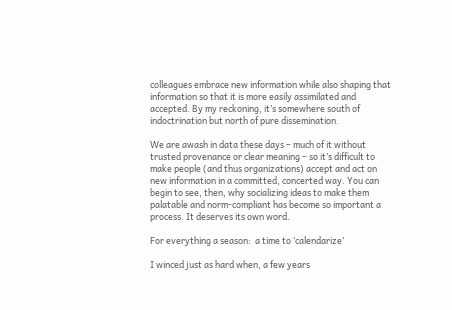colleagues embrace new information while also shaping that information so that it is more easily assimilated and accepted. By my reckoning, it’s somewhere south of indoctrination but north of pure dissemination.

We are awash in data these days – much of it without trusted provenance or clear meaning – so it’s difficult to make people (and thus organizations) accept and act on new information in a committed, concerted way. You can begin to see, then, why socializing ideas to make them palatable and norm-compliant has become so important a process. It deserves its own word.

For everything a season:  a time to ‘calendarize’

I winced just as hard when, a few years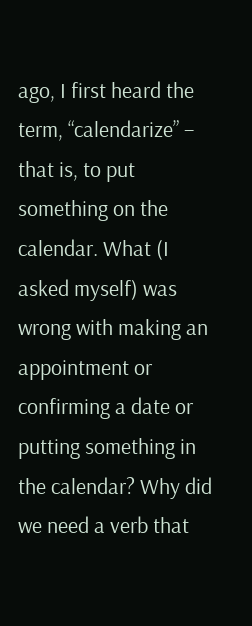ago, I first heard the term, “calendarize” – that is, to put something on the calendar. What (I asked myself) was wrong with making an appointment or confirming a date or putting something in the calendar? Why did we need a verb that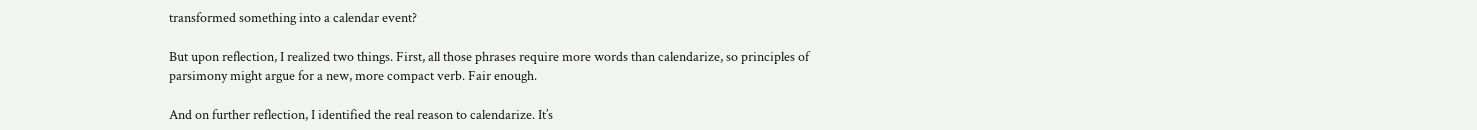transformed something into a calendar event?

But upon reflection, I realized two things. First, all those phrases require more words than calendarize, so principles of parsimony might argue for a new, more compact verb. Fair enough.

And on further reflection, I identified the real reason to calendarize. It’s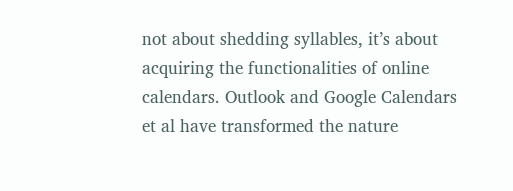not about shedding syllables, it’s about acquiring the functionalities of online calendars. Outlook and Google Calendars et al have transformed the nature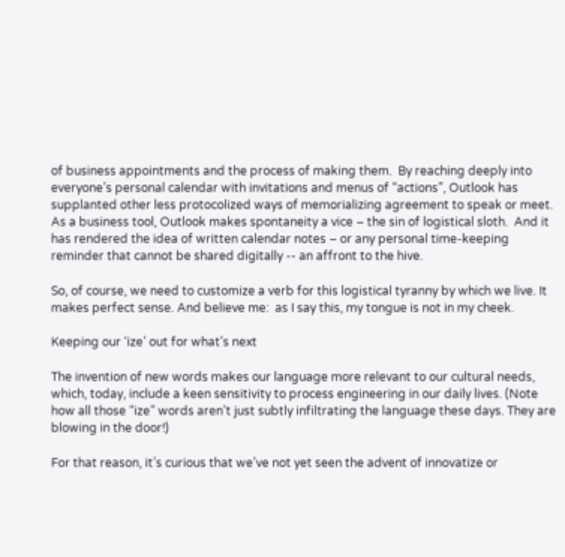of business appointments and the process of making them.  By reaching deeply into everyone’s personal calendar with invitations and menus of “actions”, Outlook has supplanted other less protocolized ways of memorializing agreement to speak or meet. As a business tool, Outlook makes spontaneity a vice – the sin of logistical sloth.  And it has rendered the idea of written calendar notes – or any personal time-keeping reminder that cannot be shared digitally -- an affront to the hive.

So, of course, we need to customize a verb for this logistical tyranny by which we live. It makes perfect sense. And believe me:  as I say this, my tongue is not in my cheek.

Keeping our ‘ize’ out for what’s next

The invention of new words makes our language more relevant to our cultural needs, which, today, include a keen sensitivity to process engineering in our daily lives. (Note how all those “ize” words aren’t just subtly infiltrating the language these days. They are blowing in the door!)

For that reason, it’s curious that we’ve not yet seen the advent of innovatize or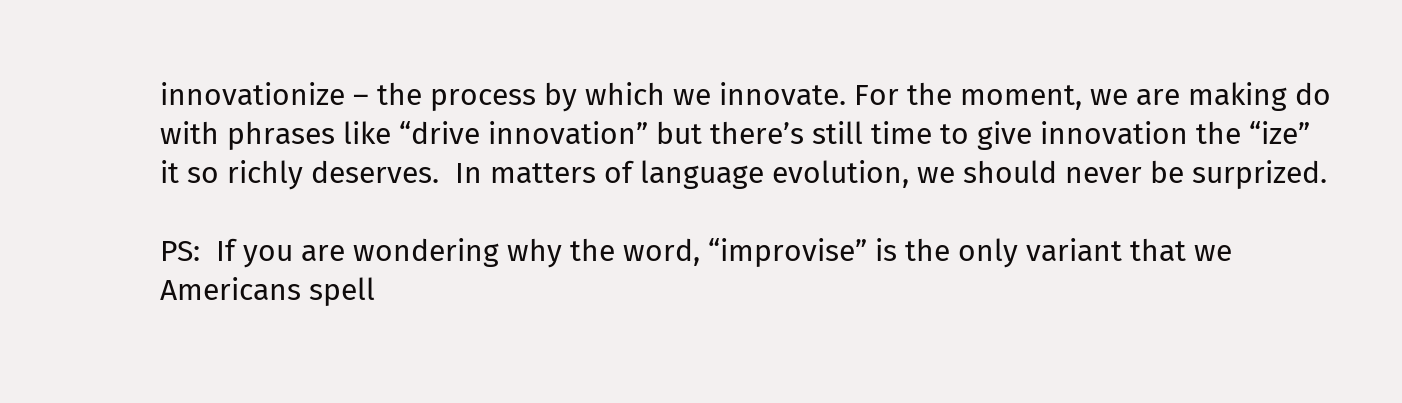innovationize – the process by which we innovate. For the moment, we are making do with phrases like “drive innovation” but there’s still time to give innovation the “ize” it so richly deserves.  In matters of language evolution, we should never be surprized.

PS:  If you are wondering why the word, “improvise” is the only variant that we Americans spell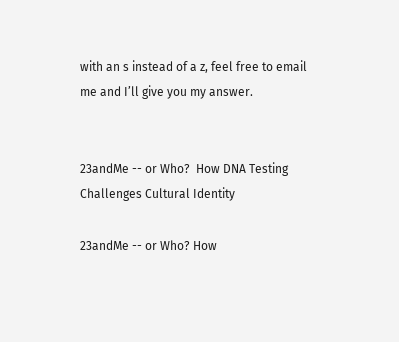with an s instead of a z, feel free to email me and I’ll give you my answer.


23andMe -- or Who?  How DNA Testing Challenges Cultural Identity

23andMe -- or Who? How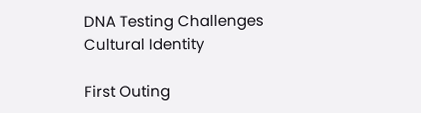DNA Testing Challenges Cultural Identity

First Outing